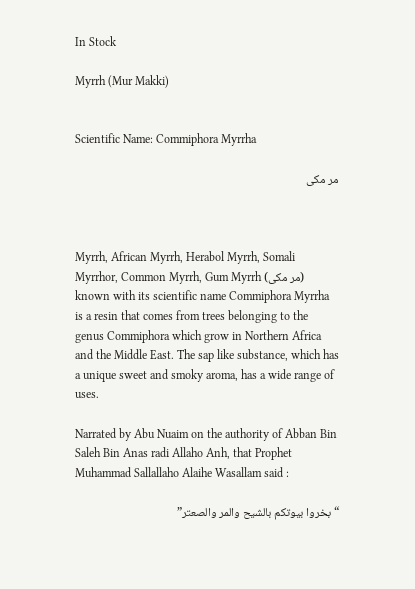In Stock

Myrrh (Mur Makki)


Scientific Name: Commiphora Myrrha

مر مکی



Myrrh, African Myrrh, Herabol Myrrh, Somali Myrrhor, Common Myrrh, Gum Myrrh (مر مکی) known with its scientific name Commiphora Myrrha is a resin that comes from trees belonging to the genus Commiphora which grow in Northern Africa and the Middle East. The sap like substance, which has a unique sweet and smoky aroma, has a wide range of uses.

Narrated by Abu Nuaim on the authority of Abban Bin Saleh Bin Anas radi Allaho Anh, that Prophet Muhammad Sallallaho Alaihe Wasallam said :

“بخروا بيوتكم بالشيح والمر والصعتر”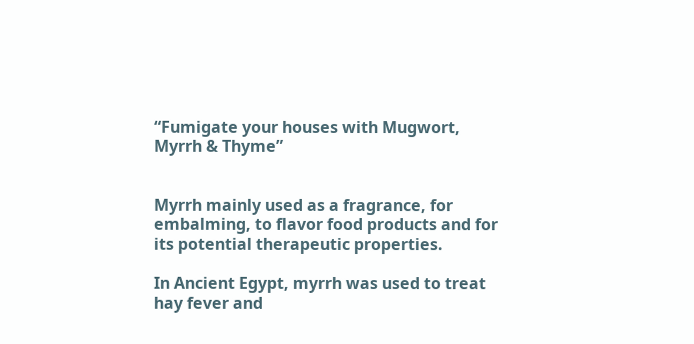“Fumigate your houses with Mugwort, Myrrh & Thyme”


Myrrh mainly used as a fragrance, for embalming, to flavor food products and for its potential therapeutic properties.

In Ancient Egypt, myrrh was used to treat hay fever and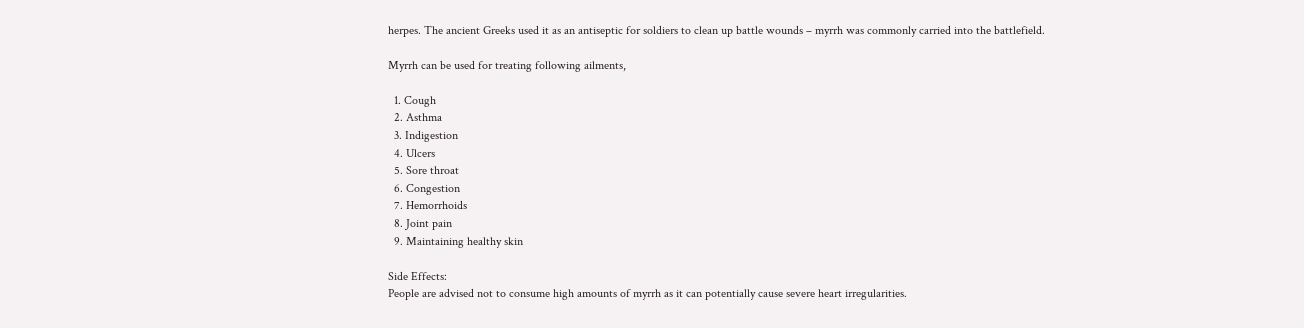herpes. The ancient Greeks used it as an antiseptic for soldiers to clean up battle wounds – myrrh was commonly carried into the battlefield.

Myrrh can be used for treating following ailments,

  1. Cough
  2. Asthma
  3. Indigestion
  4. Ulcers
  5. Sore throat
  6. Congestion
  7. Hemorrhoids
  8. Joint pain
  9. Maintaining healthy skin

Side Effects:
People are advised not to consume high amounts of myrrh as it can potentially cause severe heart irregularities.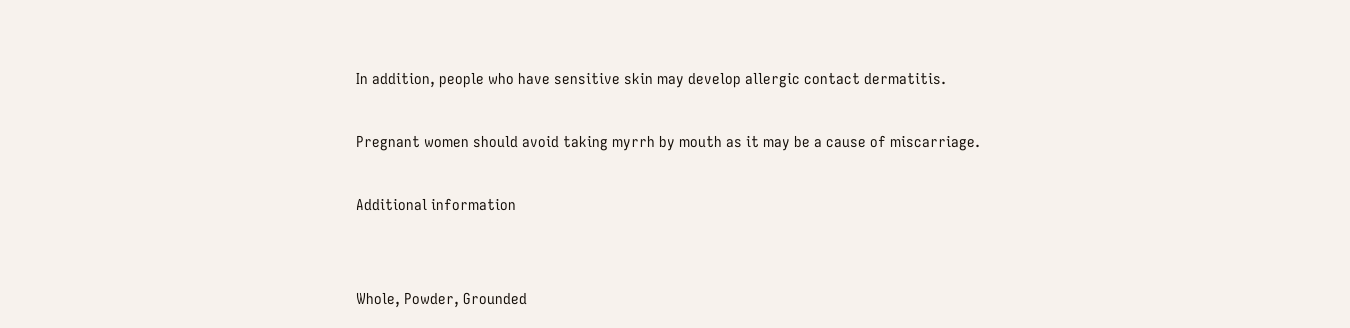In addition, people who have sensitive skin may develop allergic contact dermatitis.

Pregnant women should avoid taking myrrh by mouth as it may be a cause of miscarriage.

Additional information


Whole, Powder, Grounded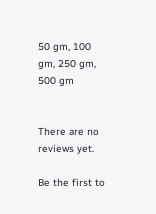50 gm, 100 gm, 250 gm, 500 gm


There are no reviews yet.

Be the first to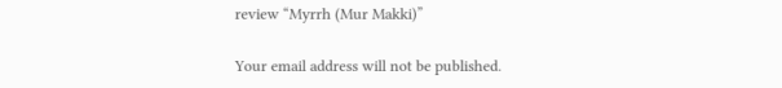review “Myrrh (Mur Makki)”

Your email address will not be published.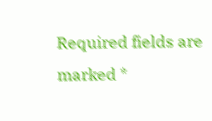Required fields are marked *